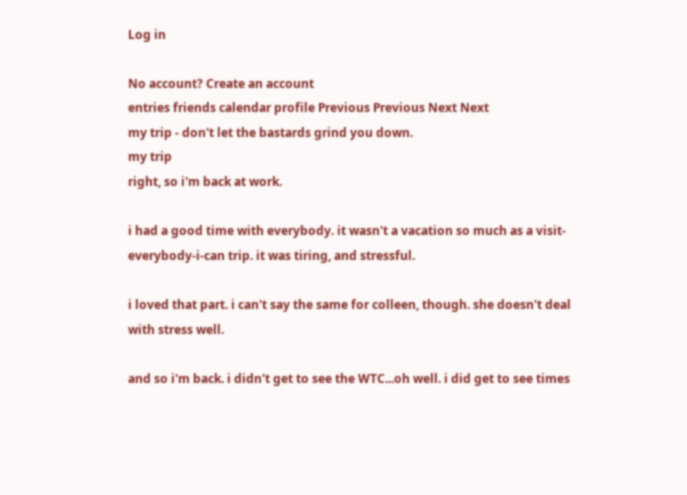Log in

No account? Create an account
entries friends calendar profile Previous Previous Next Next
my trip - don't let the bastards grind you down.
my trip
right, so i'm back at work.

i had a good time with everybody. it wasn't a vacation so much as a visit-everybody-i-can trip. it was tiring, and stressful.

i loved that part. i can't say the same for colleen, though. she doesn't deal with stress well.

and so i'm back. i didn't get to see the WTC...oh well. i did get to see times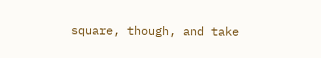square, though, and take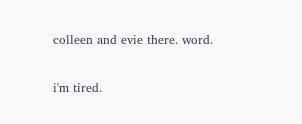colleen and evie there. word.

i'm tired.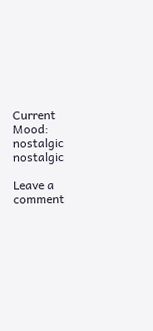Current Mood: nostalgic nostalgic

Leave a comment